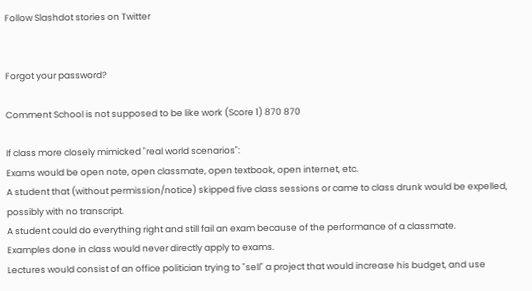Follow Slashdot stories on Twitter


Forgot your password?

Comment School is not supposed to be like work (Score 1) 870 870

If class more closely mimicked "real world scenarios":
Exams would be open note, open classmate, open textbook, open internet, etc.
A student that (without permission/notice) skipped five class sessions or came to class drunk would be expelled, possibly with no transcript.
A student could do everything right and still fail an exam because of the performance of a classmate.
Examples done in class would never directly apply to exams.
Lectures would consist of an office politician trying to "sell" a project that would increase his budget, and use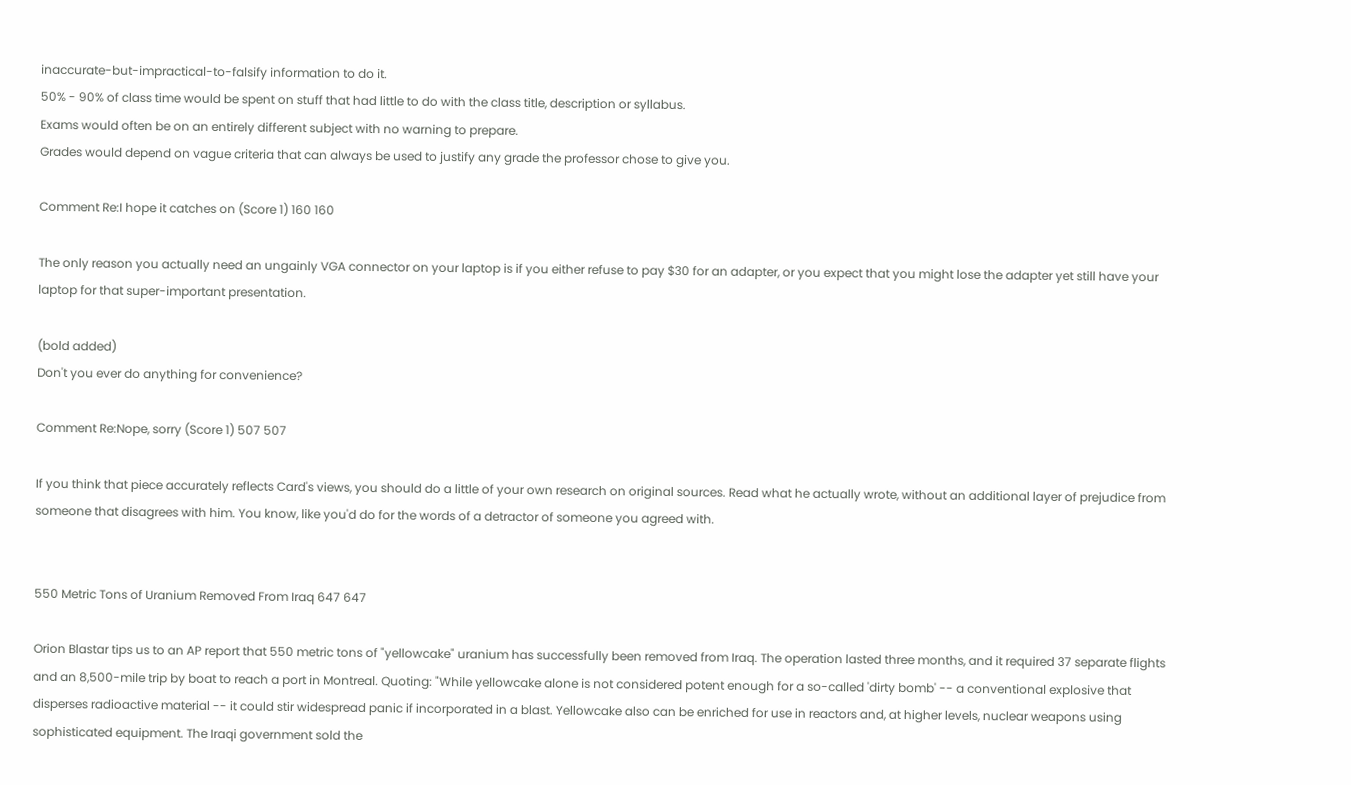inaccurate-but-impractical-to-falsify information to do it.
50% - 90% of class time would be spent on stuff that had little to do with the class title, description or syllabus.
Exams would often be on an entirely different subject with no warning to prepare.
Grades would depend on vague criteria that can always be used to justify any grade the professor chose to give you.

Comment Re:I hope it catches on (Score 1) 160 160

The only reason you actually need an ungainly VGA connector on your laptop is if you either refuse to pay $30 for an adapter, or you expect that you might lose the adapter yet still have your laptop for that super-important presentation.

(bold added)
Don't you ever do anything for convenience?

Comment Re:Nope, sorry (Score 1) 507 507

If you think that piece accurately reflects Card's views, you should do a little of your own research on original sources. Read what he actually wrote, without an additional layer of prejudice from someone that disagrees with him. You know, like you'd do for the words of a detractor of someone you agreed with.


550 Metric Tons of Uranium Removed From Iraq 647 647

Orion Blastar tips us to an AP report that 550 metric tons of "yellowcake" uranium has successfully been removed from Iraq. The operation lasted three months, and it required 37 separate flights and an 8,500-mile trip by boat to reach a port in Montreal. Quoting: "While yellowcake alone is not considered potent enough for a so-called 'dirty bomb' -- a conventional explosive that disperses radioactive material -- it could stir widespread panic if incorporated in a blast. Yellowcake also can be enriched for use in reactors and, at higher levels, nuclear weapons using sophisticated equipment. The Iraqi government sold the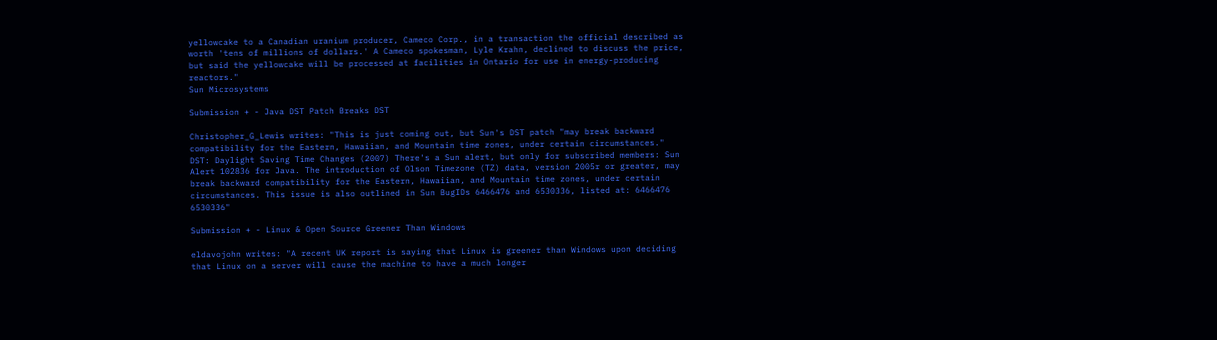yellowcake to a Canadian uranium producer, Cameco Corp., in a transaction the official described as worth 'tens of millions of dollars.' A Cameco spokesman, Lyle Krahn, declined to discuss the price, but said the yellowcake will be processed at facilities in Ontario for use in energy-producing reactors."
Sun Microsystems

Submission + - Java DST Patch Breaks DST

Christopher_G_Lewis writes: "This is just coming out, but Sun's DST patch "may break backward compatibility for the Eastern, Hawaiian, and Mountain time zones, under certain circumstances." DST: Daylight Saving Time Changes (2007) There's a Sun alert, but only for subscribed members: Sun Alert 102836 for Java. The introduction of Olson Timezone (TZ) data, version 2005r or greater, may break backward compatibility for the Eastern, Hawaiian, and Mountain time zones, under certain circumstances. This issue is also outlined in Sun BugIDs 6466476 and 6530336, listed at: 6466476 6530336"

Submission + - Linux & Open Source Greener Than Windows

eldavojohn writes: "A recent UK report is saying that Linux is greener than Windows upon deciding that Linux on a server will cause the machine to have a much longer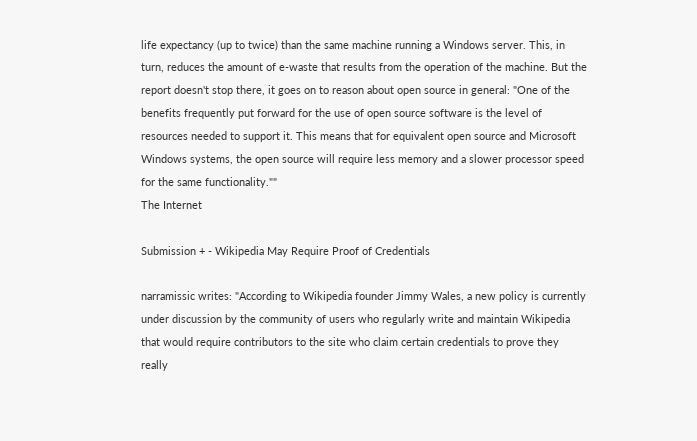life expectancy (up to twice) than the same machine running a Windows server. This, in turn, reduces the amount of e-waste that results from the operation of the machine. But the report doesn't stop there, it goes on to reason about open source in general: "One of the benefits frequently put forward for the use of open source software is the level of resources needed to support it. This means that for equivalent open source and Microsoft Windows systems, the open source will require less memory and a slower processor speed for the same functionality.""
The Internet

Submission + - Wikipedia May Require Proof of Credentials

narramissic writes: "According to Wikipedia founder Jimmy Wales, a new policy is currently under discussion by the community of users who regularly write and maintain Wikipedia that would require contributors to the site who claim certain credentials to prove they really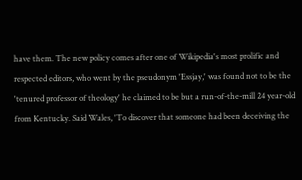have them. The new policy comes after one of Wikipedia's most prolific and respected editors, who went by the pseudonym 'Essjay,' was found not to be the 'tenured professor of theology' he claimed to be but a run-of-the-mill 24 year-old from Kentucky. Said Wales, 'To discover that someone had been deceiving the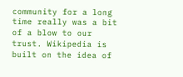community for a long time really was a bit of a blow to our trust. Wikipedia is built on the idea of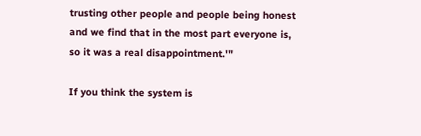trusting other people and people being honest and we find that in the most part everyone is, so it was a real disappointment.'"

If you think the system is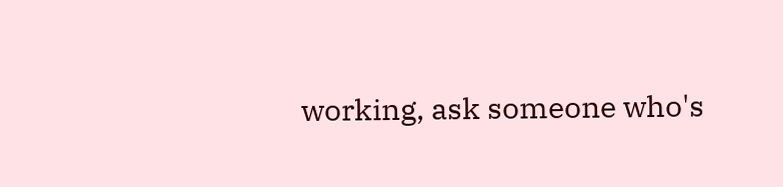working, ask someone who's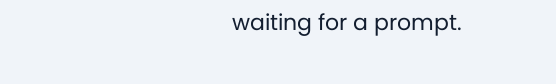waiting for a prompt.